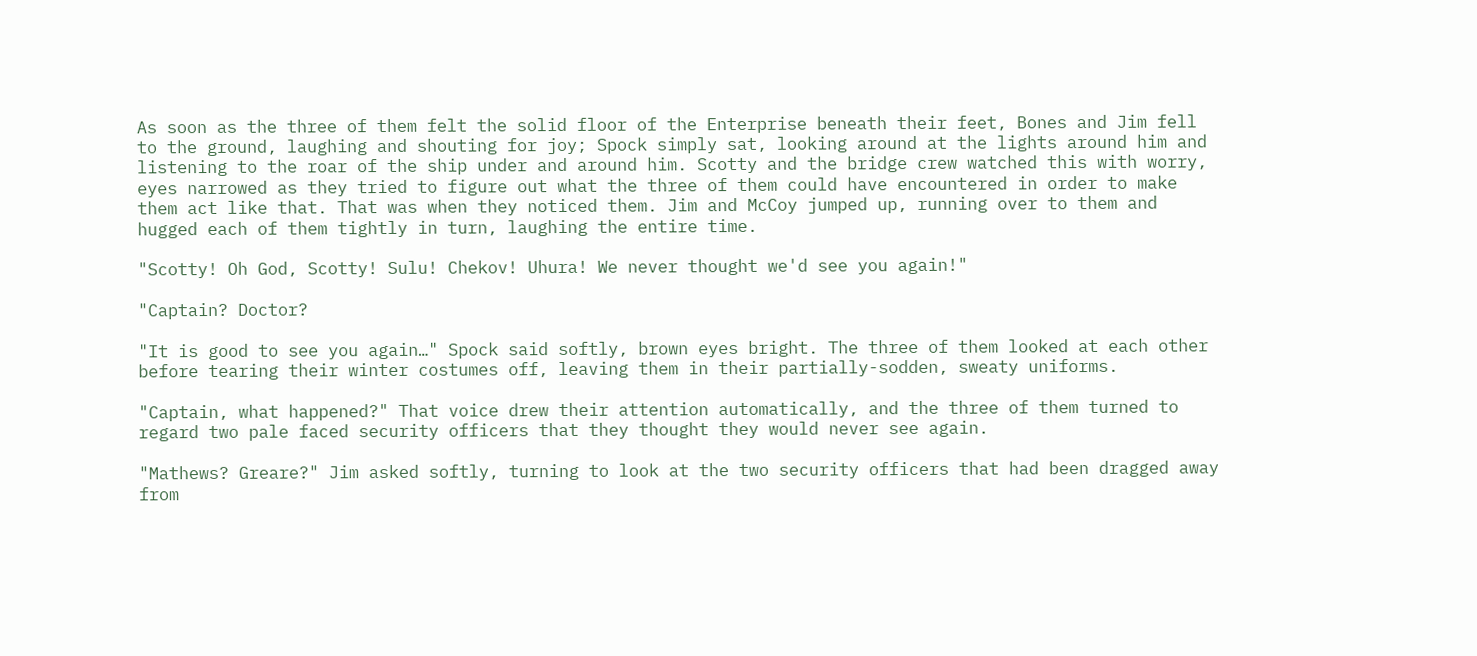As soon as the three of them felt the solid floor of the Enterprise beneath their feet, Bones and Jim fell to the ground, laughing and shouting for joy; Spock simply sat, looking around at the lights around him and listening to the roar of the ship under and around him. Scotty and the bridge crew watched this with worry, eyes narrowed as they tried to figure out what the three of them could have encountered in order to make them act like that. That was when they noticed them. Jim and McCoy jumped up, running over to them and hugged each of them tightly in turn, laughing the entire time.

"Scotty! Oh God, Scotty! Sulu! Chekov! Uhura! We never thought we'd see you again!"

"Captain? Doctor?

"It is good to see you again…" Spock said softly, brown eyes bright. The three of them looked at each other before tearing their winter costumes off, leaving them in their partially-sodden, sweaty uniforms.

"Captain, what happened?" That voice drew their attention automatically, and the three of them turned to regard two pale faced security officers that they thought they would never see again.

"Mathews? Greare?" Jim asked softly, turning to look at the two security officers that had been dragged away from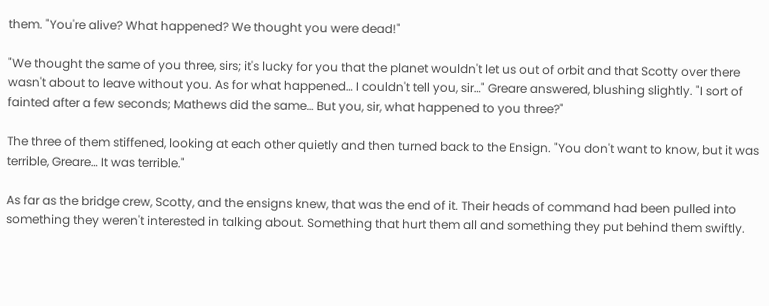them. "You're alive? What happened? We thought you were dead!"

"We thought the same of you three, sirs; it's lucky for you that the planet wouldn't let us out of orbit and that Scotty over there wasn't about to leave without you. As for what happened… I couldn't tell you, sir…" Greare answered, blushing slightly. "I sort of fainted after a few seconds; Mathews did the same… But you, sir, what happened to you three?"

The three of them stiffened, looking at each other quietly and then turned back to the Ensign. "You don't want to know, but it was terrible, Greare… It was terrible."

As far as the bridge crew, Scotty, and the ensigns knew, that was the end of it. Their heads of command had been pulled into something they weren't interested in talking about. Something that hurt them all and something they put behind them swiftly.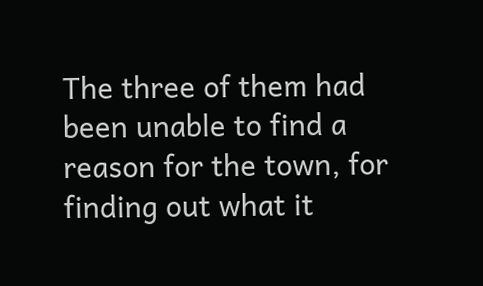The three of them had been unable to find a reason for the town, for finding out what it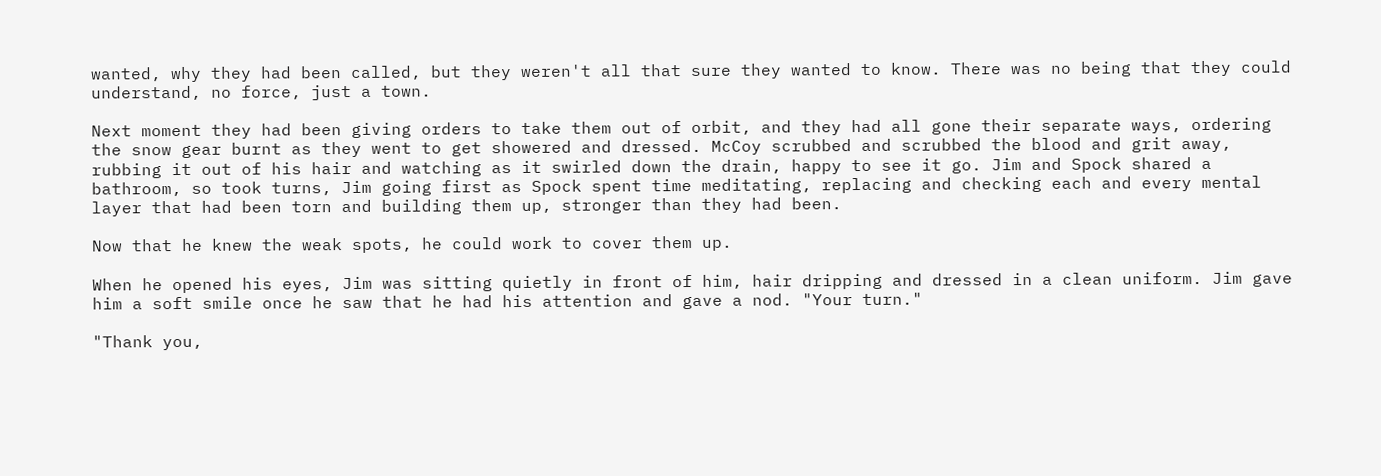wanted, why they had been called, but they weren't all that sure they wanted to know. There was no being that they could understand, no force, just a town.

Next moment they had been giving orders to take them out of orbit, and they had all gone their separate ways, ordering the snow gear burnt as they went to get showered and dressed. McCoy scrubbed and scrubbed the blood and grit away, rubbing it out of his hair and watching as it swirled down the drain, happy to see it go. Jim and Spock shared a bathroom, so took turns, Jim going first as Spock spent time meditating, replacing and checking each and every mental layer that had been torn and building them up, stronger than they had been.

Now that he knew the weak spots, he could work to cover them up.

When he opened his eyes, Jim was sitting quietly in front of him, hair dripping and dressed in a clean uniform. Jim gave him a soft smile once he saw that he had his attention and gave a nod. "Your turn."

"Thank you,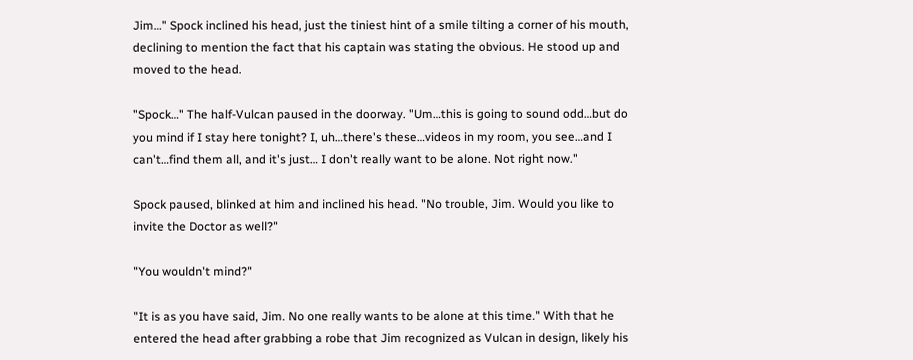Jim…" Spock inclined his head, just the tiniest hint of a smile tilting a corner of his mouth, declining to mention the fact that his captain was stating the obvious. He stood up and moved to the head.

"Spock…" The half-Vulcan paused in the doorway. "Um…this is going to sound odd…but do you mind if I stay here tonight? I, uh…there's these…videos in my room, you see…and I can't…find them all, and it's just… I don't really want to be alone. Not right now."

Spock paused, blinked at him and inclined his head. "No trouble, Jim. Would you like to invite the Doctor as well?"

"You wouldn't mind?"

"It is as you have said, Jim. No one really wants to be alone at this time." With that he entered the head after grabbing a robe that Jim recognized as Vulcan in design, likely his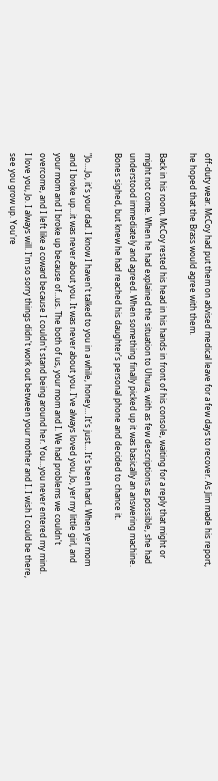off-duty wear. McCoy had put them on advised medical leave for a few days to recover. As Jim made his report, he hoped that the Brass would agree with them.

Back in his room, McCoy rested his head in his hands in front of his console, waiting for a reply that might or might not come. When he had explained the situation to Uhura, with as few descriptions as possible, she had understood immediately and agreed. When something finally picked up it was basically an answering machine. Bones sighed, but knew he had reached his daughter's personal phone and decided to chance it.

"Jo….Jo, it's your dad. I know I haven't talked to you in a while, honey… It's just… It's been hard. When yer mom and I broke up…it was never about you. It was never about you. I've always loved you, Jo, yer my little girl, and your mom and I broke up because of…us. The both of us, your mom and I. We had problems we couldn't overcome, and I left like a coward because I couldn't stand being around her. You…you never entered my mind. I love you, Jo. I always will. I'm so sorry things didn't work out between your mother and I. I wish I could be there, see you grow up. You're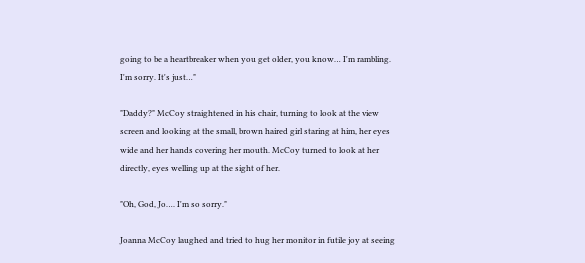going to be a heartbreaker when you get older, you know… I'm rambling. I'm sorry. It's just…"

"Daddy?" McCoy straightened in his chair, turning to look at the view screen and looking at the small, brown haired girl staring at him, her eyes wide and her hands covering her mouth. McCoy turned to look at her directly, eyes welling up at the sight of her.

"Oh, God, Jo…. I'm so sorry."

Joanna McCoy laughed and tried to hug her monitor in futile joy at seeing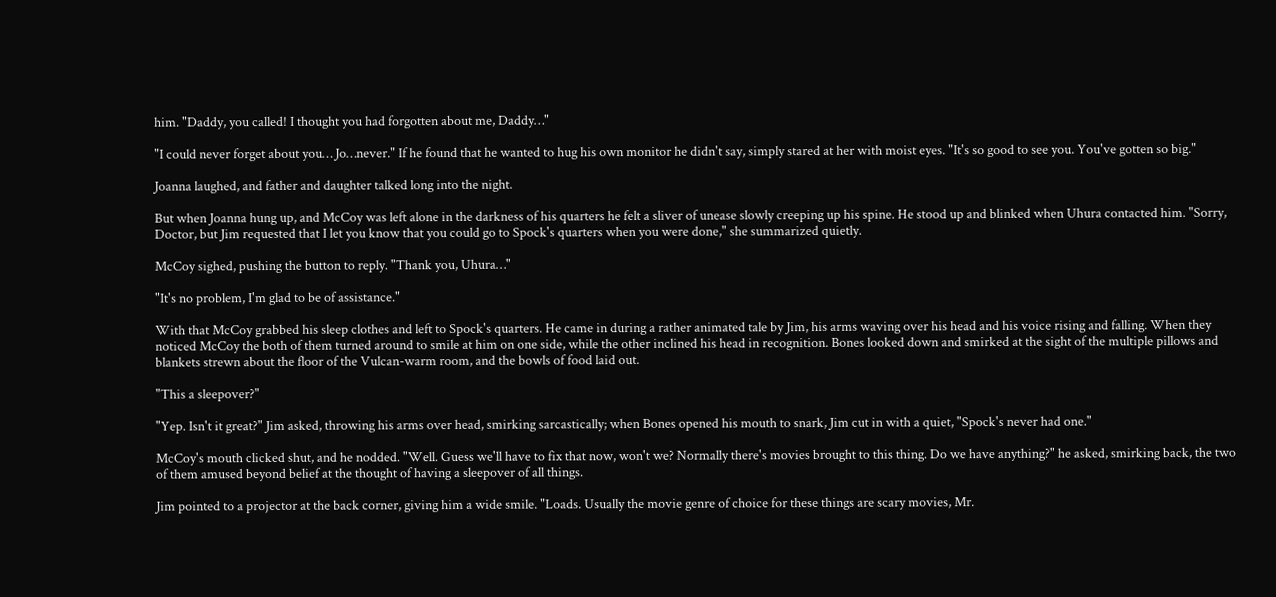him. "Daddy, you called! I thought you had forgotten about me, Daddy…"

"I could never forget about you… Jo…never." If he found that he wanted to hug his own monitor he didn't say, simply stared at her with moist eyes. "It's so good to see you. You've gotten so big."

Joanna laughed, and father and daughter talked long into the night.

But when Joanna hung up, and McCoy was left alone in the darkness of his quarters he felt a sliver of unease slowly creeping up his spine. He stood up and blinked when Uhura contacted him. "Sorry, Doctor, but Jim requested that I let you know that you could go to Spock's quarters when you were done," she summarized quietly.

McCoy sighed, pushing the button to reply. "Thank you, Uhura…"

"It's no problem, I'm glad to be of assistance."

With that McCoy grabbed his sleep clothes and left to Spock's quarters. He came in during a rather animated tale by Jim, his arms waving over his head and his voice rising and falling. When they noticed McCoy the both of them turned around to smile at him on one side, while the other inclined his head in recognition. Bones looked down and smirked at the sight of the multiple pillows and blankets strewn about the floor of the Vulcan-warm room, and the bowls of food laid out.

"This a sleepover?"

"Yep. Isn't it great?" Jim asked, throwing his arms over head, smirking sarcastically; when Bones opened his mouth to snark, Jim cut in with a quiet, "Spock's never had one."

McCoy's mouth clicked shut, and he nodded. "Well. Guess we'll have to fix that now, won't we? Normally there's movies brought to this thing. Do we have anything?" he asked, smirking back, the two of them amused beyond belief at the thought of having a sleepover of all things.

Jim pointed to a projector at the back corner, giving him a wide smile. "Loads. Usually the movie genre of choice for these things are scary movies, Mr.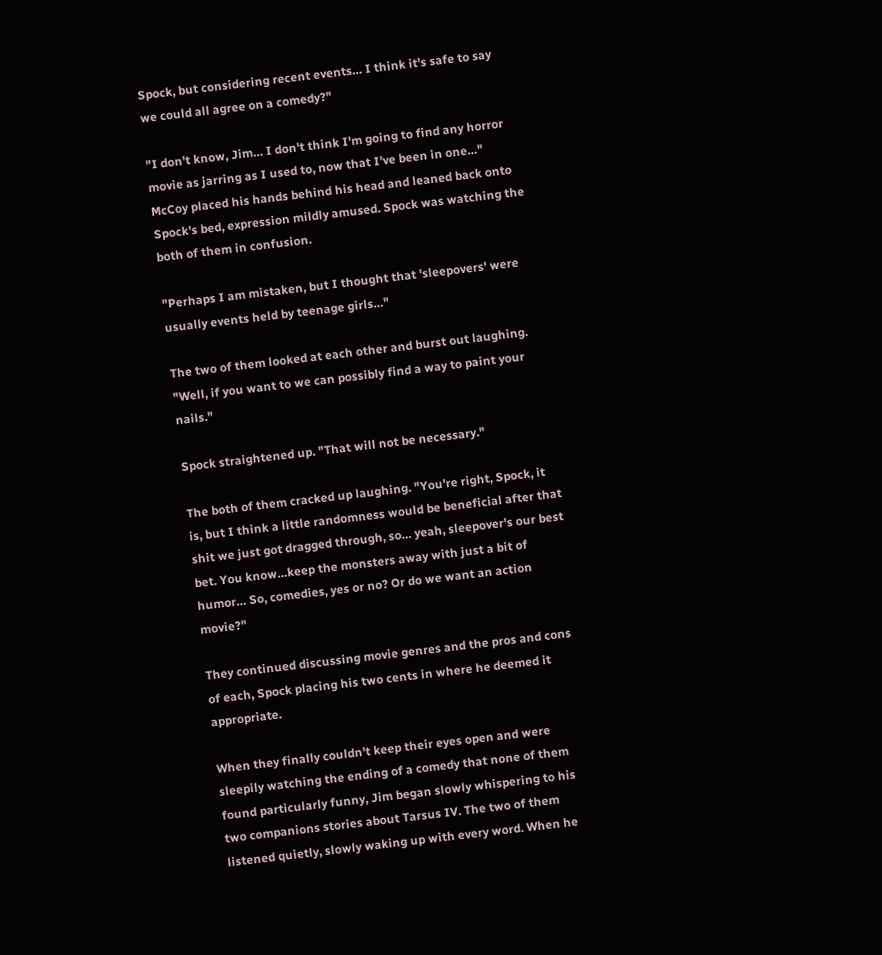Spock, but considering recent events… I think it's safe to say we could all agree on a comedy?"

"I don't know, Jim… I don't think I'm going to find any horror movie as jarring as I used to, now that I've been in one…" McCoy placed his hands behind his head and leaned back onto Spock's bed, expression mildly amused. Spock was watching the both of them in confusion.

"Perhaps I am mistaken, but I thought that 'sleepovers' were usually events held by teenage girls…"

The two of them looked at each other and burst out laughing. "Well, if you want to we can possibly find a way to paint your nails."

Spock straightened up. "That will not be necessary."

The both of them cracked up laughing. "You're right, Spock, it is, but I think a little randomness would be beneficial after that shit we just got dragged through, so… yeah, sleepover's our best bet. You know…keep the monsters away with just a bit of humor… So, comedies, yes or no? Or do we want an action movie?"

They continued discussing movie genres and the pros and cons of each, Spock placing his two cents in where he deemed it appropriate.

When they finally couldn't keep their eyes open and were sleepily watching the ending of a comedy that none of them found particularly funny, Jim began slowly whispering to his two companions stories about Tarsus IV. The two of them listened quietly, slowly waking up with every word. When he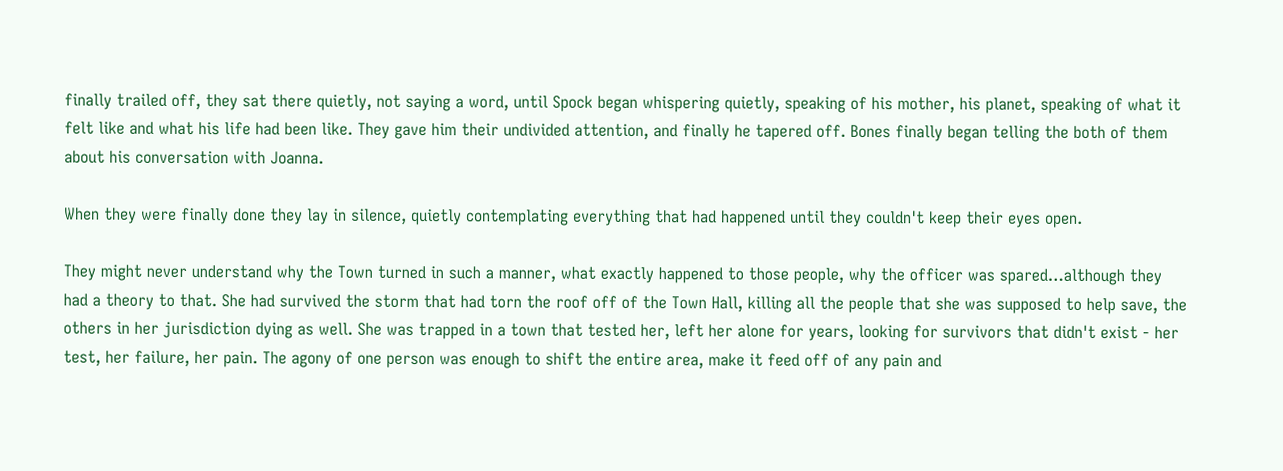finally trailed off, they sat there quietly, not saying a word, until Spock began whispering quietly, speaking of his mother, his planet, speaking of what it felt like and what his life had been like. They gave him their undivided attention, and finally he tapered off. Bones finally began telling the both of them about his conversation with Joanna.

When they were finally done they lay in silence, quietly contemplating everything that had happened until they couldn't keep their eyes open.

They might never understand why the Town turned in such a manner, what exactly happened to those people, why the officer was spared…although they had a theory to that. She had survived the storm that had torn the roof off of the Town Hall, killing all the people that she was supposed to help save, the others in her jurisdiction dying as well. She was trapped in a town that tested her, left her alone for years, looking for survivors that didn't exist - her test, her failure, her pain. The agony of one person was enough to shift the entire area, make it feed off of any pain and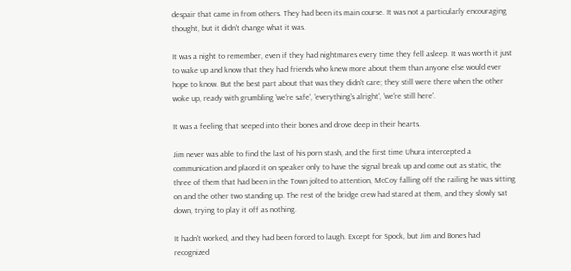despair that came in from others. They had been its main course. It was not a particularly encouraging thought, but it didn't change what it was.

It was a night to remember, even if they had nightmares every time they fell asleep. It was worth it just to wake up and know that they had friends who knew more about them than anyone else would ever hope to know. But the best part about that was they didn't care; they still were there when the other woke up, ready with grumbling 'we're safe', 'everything's alright', 'we're still here'.

It was a feeling that seeped into their bones and drove deep in their hearts.

Jim never was able to find the last of his porn stash, and the first time Uhura intercepted a communication and placed it on speaker only to have the signal break up and come out as static, the three of them that had been in the Town jolted to attention, McCoy falling off the railing he was sitting on and the other two standing up. The rest of the bridge crew had stared at them, and they slowly sat down, trying to play it off as nothing.

It hadn't worked, and they had been forced to laugh. Except for Spock, but Jim and Bones had recognized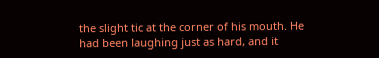the slight tic at the corner of his mouth. He had been laughing just as hard, and it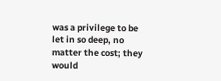was a privilege to be let in so deep, no matter the cost; they would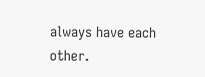always have each other.